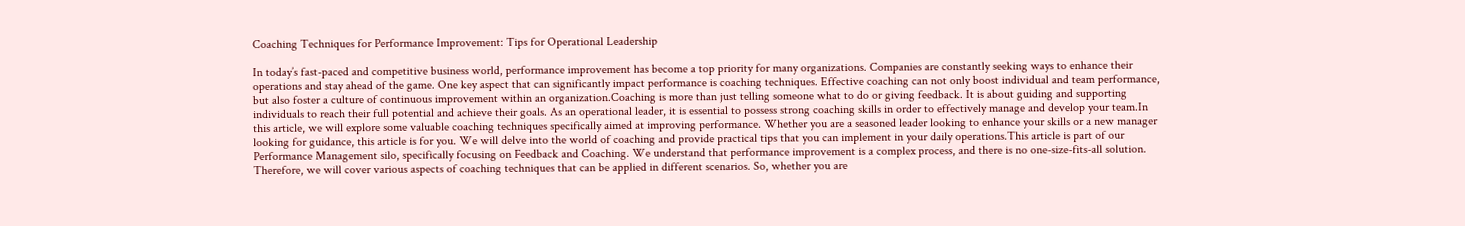Coaching Techniques for Performance Improvement: Tips for Operational Leadership

In today’s fast-paced and competitive business world, performance improvement has become a top priority for many organizations. Companies are constantly seeking ways to enhance their operations and stay ahead of the game. One key aspect that can significantly impact performance is coaching techniques. Effective coaching can not only boost individual and team performance, but also foster a culture of continuous improvement within an organization.Coaching is more than just telling someone what to do or giving feedback. It is about guiding and supporting individuals to reach their full potential and achieve their goals. As an operational leader, it is essential to possess strong coaching skills in order to effectively manage and develop your team.In this article, we will explore some valuable coaching techniques specifically aimed at improving performance. Whether you are a seasoned leader looking to enhance your skills or a new manager looking for guidance, this article is for you. We will delve into the world of coaching and provide practical tips that you can implement in your daily operations.This article is part of our Performance Management silo, specifically focusing on Feedback and Coaching. We understand that performance improvement is a complex process, and there is no one-size-fits-all solution. Therefore, we will cover various aspects of coaching techniques that can be applied in different scenarios. So, whether you are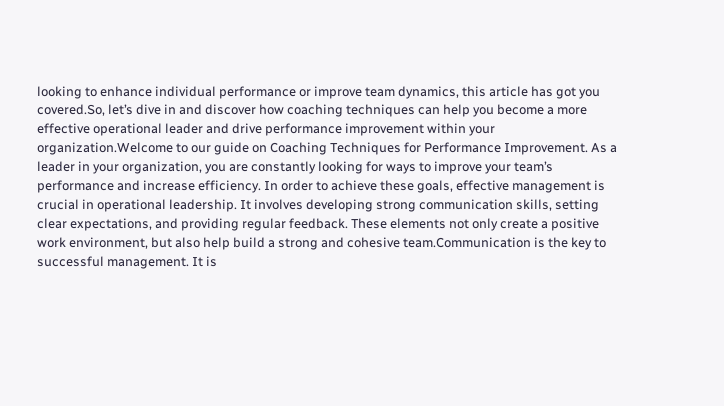looking to enhance individual performance or improve team dynamics, this article has got you covered.So, let’s dive in and discover how coaching techniques can help you become a more effective operational leader and drive performance improvement within your organization.Welcome to our guide on Coaching Techniques for Performance Improvement. As a leader in your organization, you are constantly looking for ways to improve your team’s performance and increase efficiency. In order to achieve these goals, effective management is crucial in operational leadership. It involves developing strong communication skills, setting clear expectations, and providing regular feedback. These elements not only create a positive work environment, but also help build a strong and cohesive team.Communication is the key to successful management. It is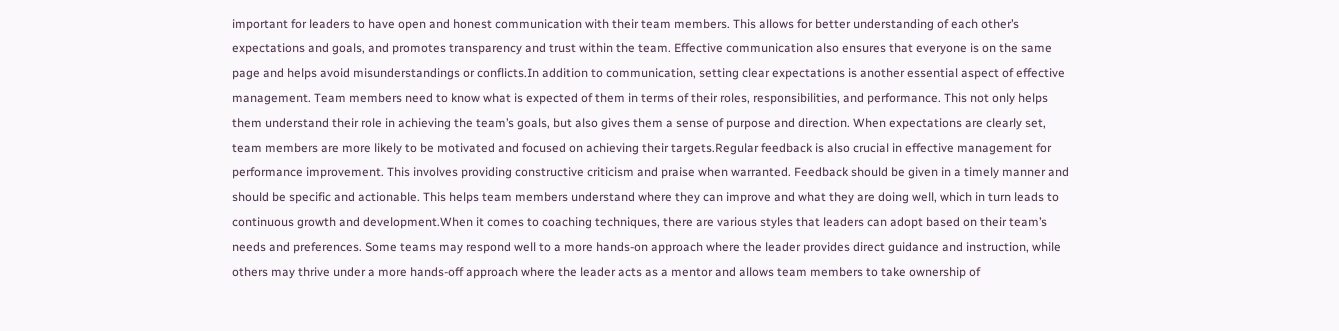important for leaders to have open and honest communication with their team members. This allows for better understanding of each other’s expectations and goals, and promotes transparency and trust within the team. Effective communication also ensures that everyone is on the same page and helps avoid misunderstandings or conflicts.In addition to communication, setting clear expectations is another essential aspect of effective management. Team members need to know what is expected of them in terms of their roles, responsibilities, and performance. This not only helps them understand their role in achieving the team’s goals, but also gives them a sense of purpose and direction. When expectations are clearly set, team members are more likely to be motivated and focused on achieving their targets.Regular feedback is also crucial in effective management for performance improvement. This involves providing constructive criticism and praise when warranted. Feedback should be given in a timely manner and should be specific and actionable. This helps team members understand where they can improve and what they are doing well, which in turn leads to continuous growth and development.When it comes to coaching techniques, there are various styles that leaders can adopt based on their team’s needs and preferences. Some teams may respond well to a more hands-on approach where the leader provides direct guidance and instruction, while others may thrive under a more hands-off approach where the leader acts as a mentor and allows team members to take ownership of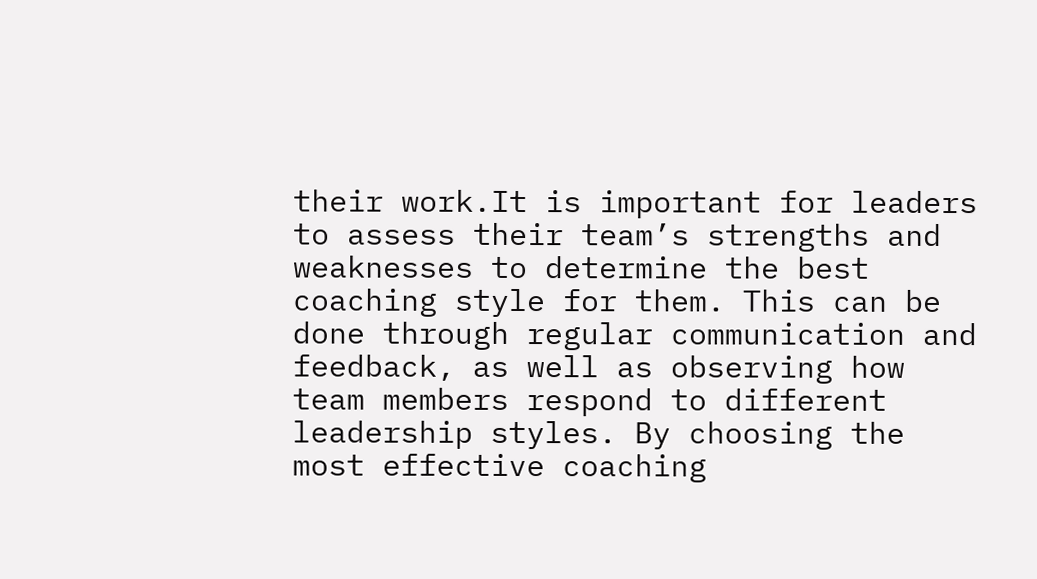their work.It is important for leaders to assess their team’s strengths and weaknesses to determine the best coaching style for them. This can be done through regular communication and feedback, as well as observing how team members respond to different leadership styles. By choosing the most effective coaching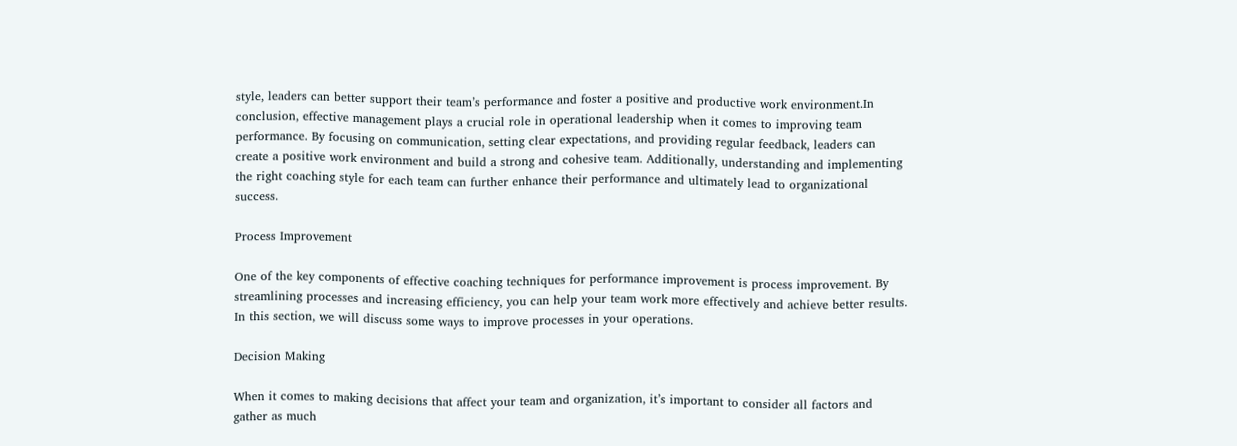style, leaders can better support their team’s performance and foster a positive and productive work environment.In conclusion, effective management plays a crucial role in operational leadership when it comes to improving team performance. By focusing on communication, setting clear expectations, and providing regular feedback, leaders can create a positive work environment and build a strong and cohesive team. Additionally, understanding and implementing the right coaching style for each team can further enhance their performance and ultimately lead to organizational success.

Process Improvement

One of the key components of effective coaching techniques for performance improvement is process improvement. By streamlining processes and increasing efficiency, you can help your team work more effectively and achieve better results. In this section, we will discuss some ways to improve processes in your operations.

Decision Making

When it comes to making decisions that affect your team and organization, it’s important to consider all factors and gather as much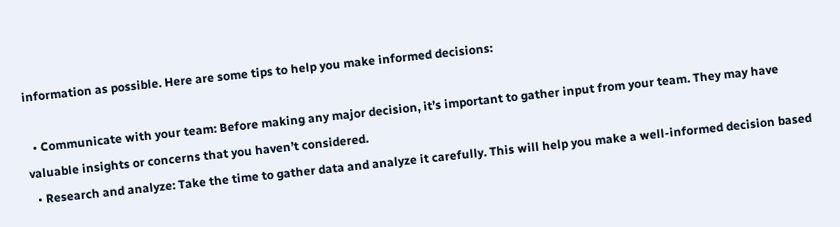information as possible. Here are some tips to help you make informed decisions:

  • Communicate with your team: Before making any major decision, it’s important to gather input from your team. They may have valuable insights or concerns that you haven’t considered.
  • Research and analyze: Take the time to gather data and analyze it carefully. This will help you make a well-informed decision based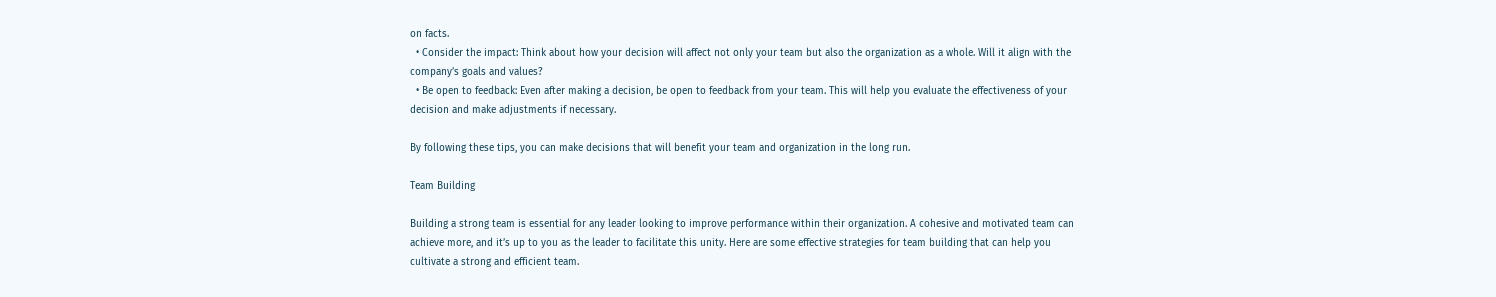on facts.
  • Consider the impact: Think about how your decision will affect not only your team but also the organization as a whole. Will it align with the company’s goals and values?
  • Be open to feedback: Even after making a decision, be open to feedback from your team. This will help you evaluate the effectiveness of your decision and make adjustments if necessary.

By following these tips, you can make decisions that will benefit your team and organization in the long run.

Team Building

Building a strong team is essential for any leader looking to improve performance within their organization. A cohesive and motivated team can achieve more, and it’s up to you as the leader to facilitate this unity. Here are some effective strategies for team building that can help you cultivate a strong and efficient team.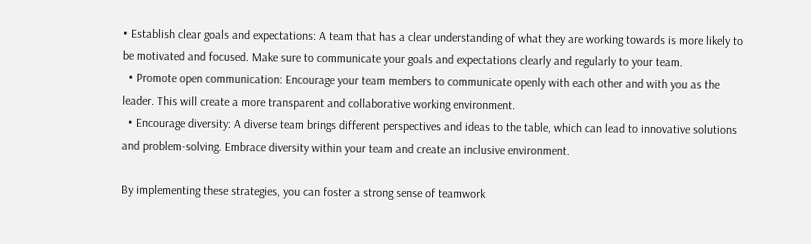• Establish clear goals and expectations: A team that has a clear understanding of what they are working towards is more likely to be motivated and focused. Make sure to communicate your goals and expectations clearly and regularly to your team.
  • Promote open communication: Encourage your team members to communicate openly with each other and with you as the leader. This will create a more transparent and collaborative working environment.
  • Encourage diversity: A diverse team brings different perspectives and ideas to the table, which can lead to innovative solutions and problem-solving. Embrace diversity within your team and create an inclusive environment.

By implementing these strategies, you can foster a strong sense of teamwork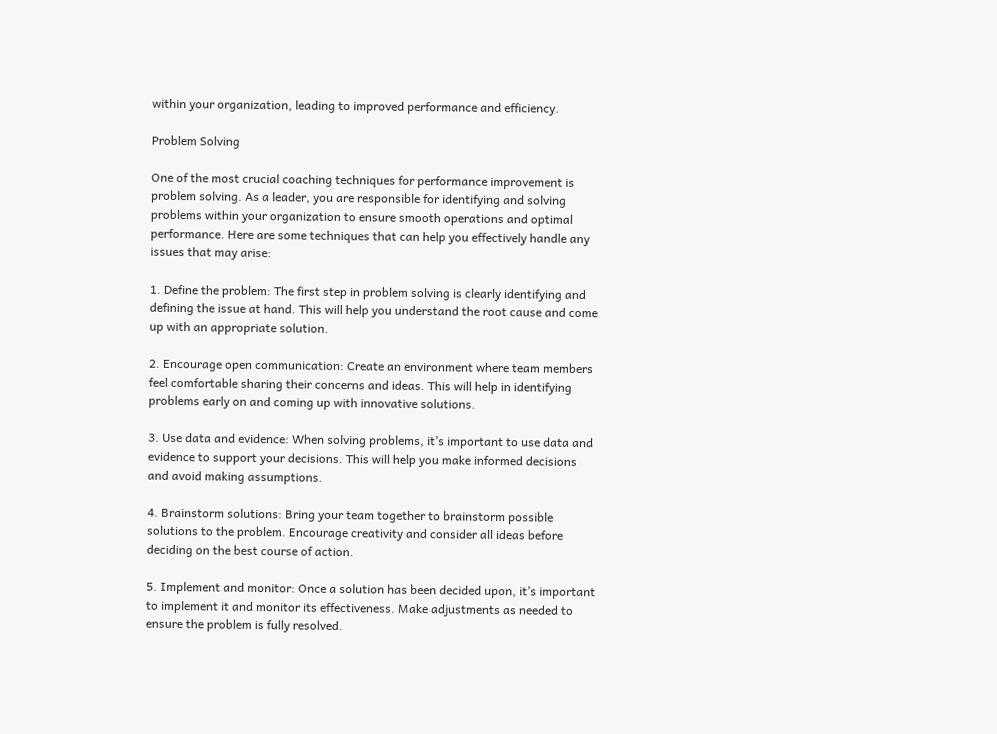within your organization, leading to improved performance and efficiency.

Problem Solving

One of the most crucial coaching techniques for performance improvement is problem solving. As a leader, you are responsible for identifying and solving problems within your organization to ensure smooth operations and optimal performance. Here are some techniques that can help you effectively handle any issues that may arise:

1. Define the problem: The first step in problem solving is clearly identifying and defining the issue at hand. This will help you understand the root cause and come up with an appropriate solution.

2. Encourage open communication: Create an environment where team members feel comfortable sharing their concerns and ideas. This will help in identifying problems early on and coming up with innovative solutions.

3. Use data and evidence: When solving problems, it’s important to use data and evidence to support your decisions. This will help you make informed decisions and avoid making assumptions.

4. Brainstorm solutions: Bring your team together to brainstorm possible solutions to the problem. Encourage creativity and consider all ideas before deciding on the best course of action.

5. Implement and monitor: Once a solution has been decided upon, it’s important to implement it and monitor its effectiveness. Make adjustments as needed to ensure the problem is fully resolved.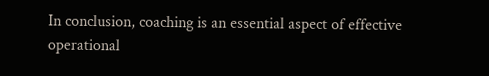In conclusion, coaching is an essential aspect of effective operational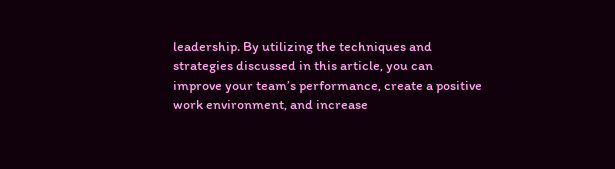leadership. By utilizing the techniques and strategies discussed in this article, you can improve your team’s performance, create a positive work environment, and increase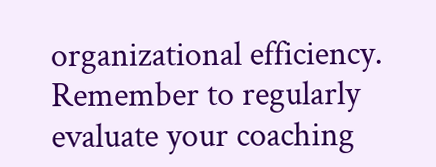organizational efficiency. Remember to regularly evaluate your coaching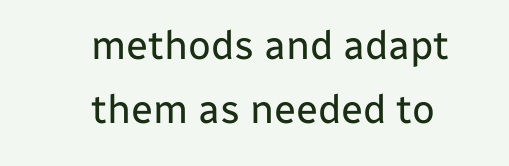methods and adapt them as needed to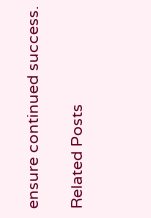ensure continued success.

Related Posts